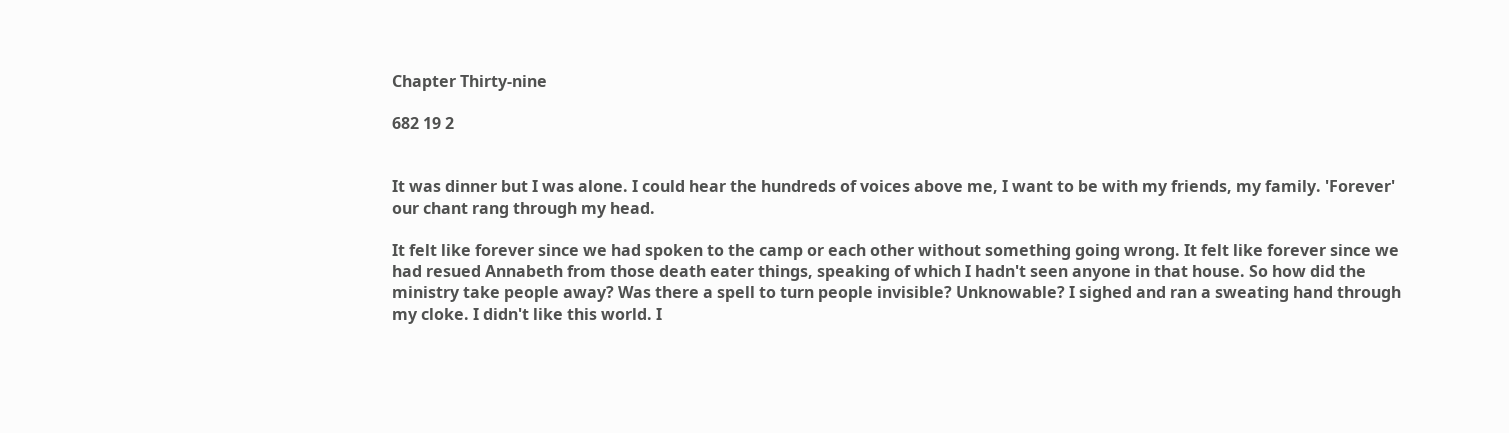Chapter Thirty-nine

682 19 2


It was dinner but I was alone. I could hear the hundreds of voices above me, I want to be with my friends, my family. 'Forever' our chant rang through my head.

It felt like forever since we had spoken to the camp or each other without something going wrong. It felt like forever since we had resued Annabeth from those death eater things, speaking of which I hadn't seen anyone in that house. So how did the ministry take people away? Was there a spell to turn people invisible? Unknowable? I sighed and ran a sweating hand through my cloke. I didn't like this world. I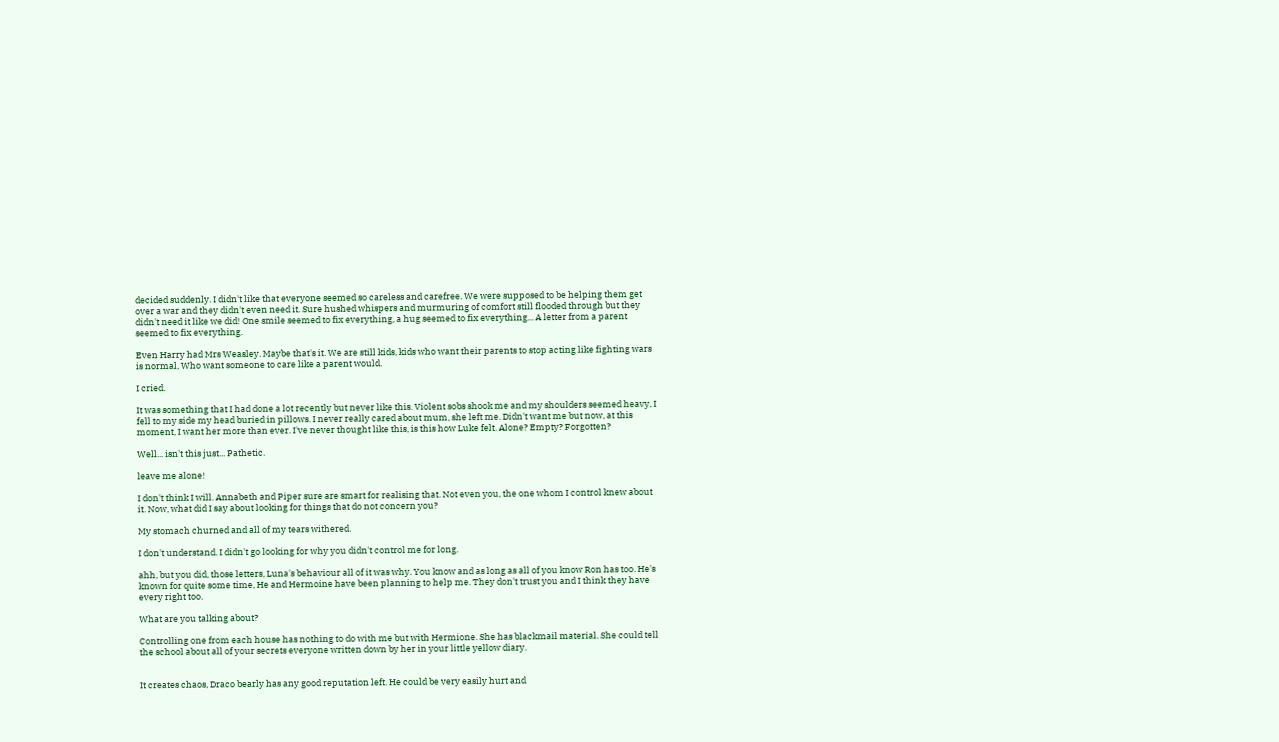decided suddenly. I didn't like that everyone seemed so careless and carefree. We were supposed to be helping them get over a war and they didn't even need it. Sure hushed whispers and murmuring of comfort still flooded through but they didn't need it like we did! One smile seemed to fix everything, a hug seemed to fix everything... A letter from a parent seemed to fix everything.

Even Harry had Mrs Weasley. Maybe that's it. We are still kids, kids who want their parents to stop acting like fighting wars is normal, Who want someone to care like a parent would.

I cried.

It was something that I had done a lot recently but never like this. Violent sobs shook me and my shoulders seemed heavy, I fell to my side my head buried in pillows. I never really cared about mum, she left me. Didn't want me but now, at this moment, I want her more than ever. I've never thought like this, is this how Luke felt. Alone? Empty? Forgotten?

Well... isn't this just... Pathetic.

leave me alone!

I don't think I will. Annabeth and Piper sure are smart for realising that. Not even you, the one whom I control knew about it. Now, what did I say about looking for things that do not concern you?

My stomach churned and all of my tears withered.

I don't understand. I didn't go looking for why you didn't control me for long.

ahh, but you did, those letters, Luna's behaviour all of it was why. You know and as long as all of you know Ron has too. He's known for quite some time, He and Hermoine have been planning to help me. They don't trust you and I think they have every right too.

What are you talking about?

Controlling one from each house has nothing to do with me but with Hermione. She has blackmail material. She could tell the school about all of your secrets everyone written down by her in your little yellow diary.


It creates chaos, Draco bearly has any good reputation left. He could be very easily hurt and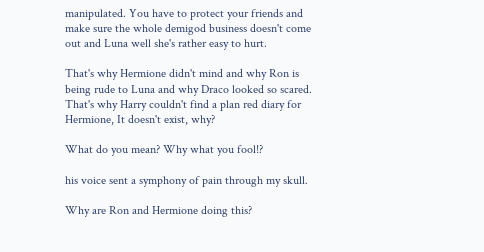manipulated. You have to protect your friends and make sure the whole demigod business doesn't come out and Luna well she's rather easy to hurt.

That's why Hermione didn't mind and why Ron is being rude to Luna and why Draco looked so scared. That's why Harry couldn't find a plan red diary for Hermione, It doesn't exist, why?

What do you mean? Why what you fool!?

his voice sent a symphony of pain through my skull.

Why are Ron and Hermione doing this?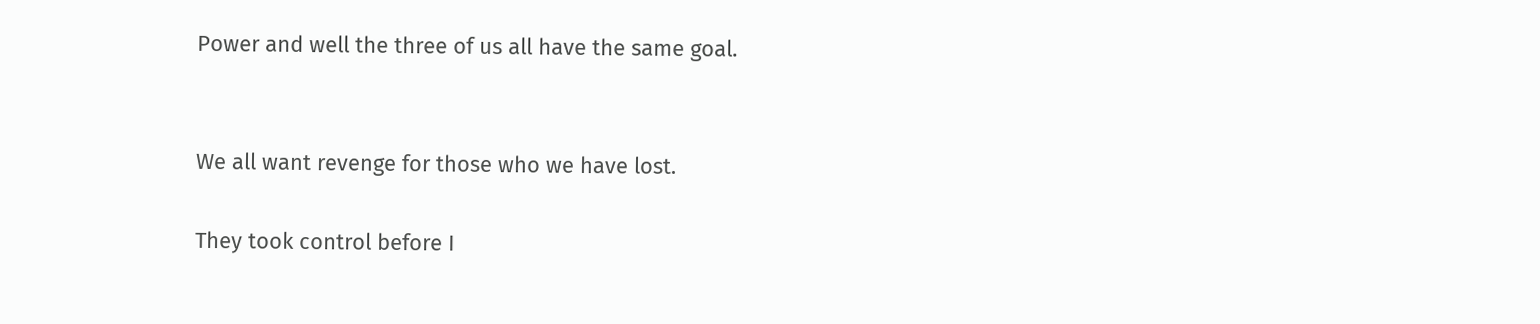Power and well the three of us all have the same goal.


We all want revenge for those who we have lost.

They took control before I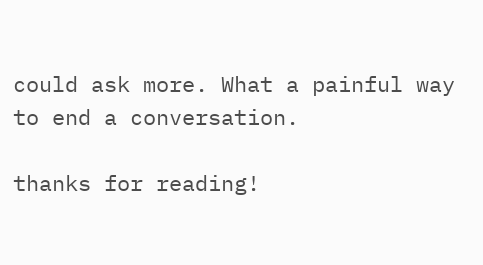could ask more. What a painful way to end a conversation.

thanks for reading!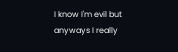I know I'm evil but anyways I really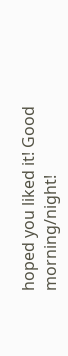hoped you liked it! Good morning/night!